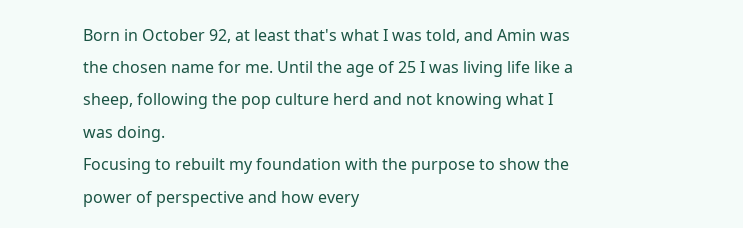Born in October 92, at least that's what I was told, and Amin was the chosen name for me. Until the age of 25 I was living life like a sheep, following the pop culture herd and not knowing what I was doing.
Focusing to rebuilt my foundation with the purpose to show the power of perspective and how every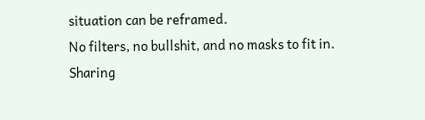situation can be reframed.
No filters, no bullshit, and no masks to fit in.
Sharing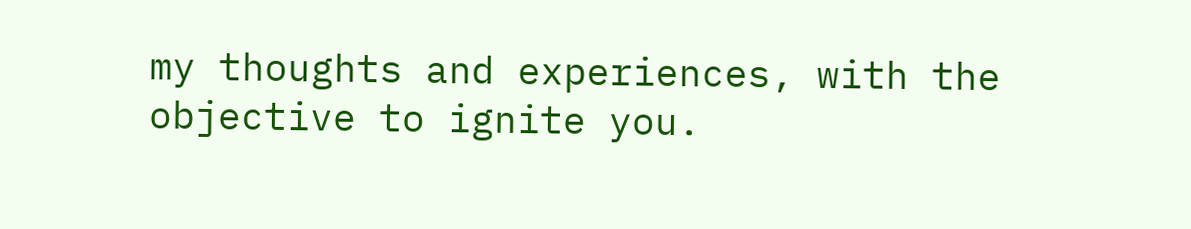my thoughts and experiences, with the objective to ignite you.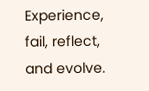Experience, fail, reflect, and evolve.